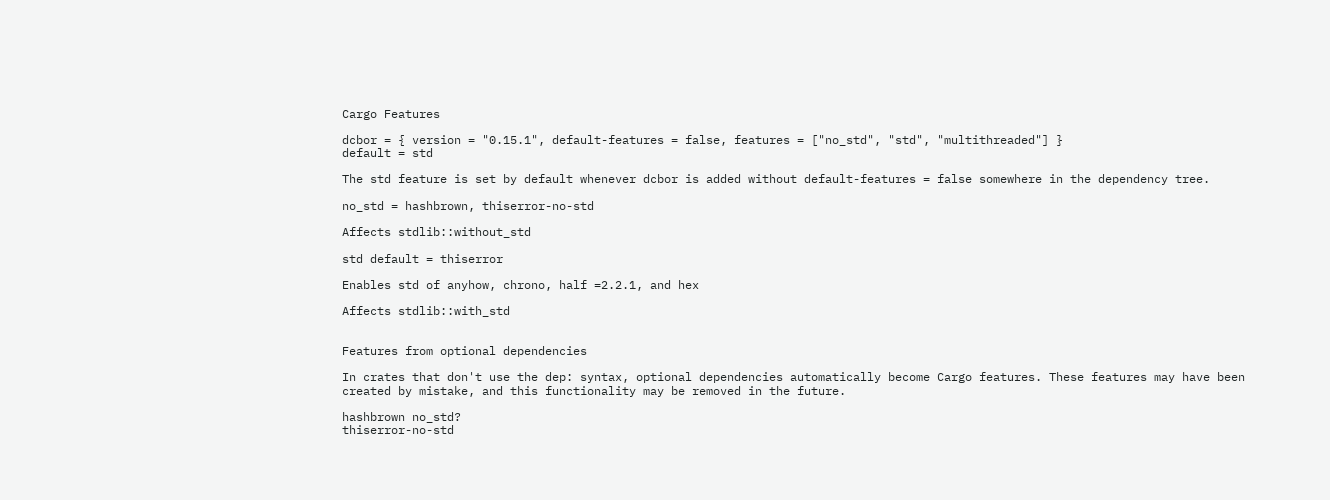Cargo Features

dcbor = { version = "0.15.1", default-features = false, features = ["no_std", "std", "multithreaded"] }
default = std

The std feature is set by default whenever dcbor is added without default-features = false somewhere in the dependency tree.

no_std = hashbrown, thiserror-no-std

Affects stdlib::without_std

std default = thiserror

Enables std of anyhow, chrono, half =2.2.1, and hex

Affects stdlib::with_std


Features from optional dependencies

In crates that don't use the dep: syntax, optional dependencies automatically become Cargo features. These features may have been created by mistake, and this functionality may be removed in the future.

hashbrown no_std?
thiserror-no-std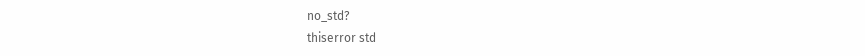no_std?
thiserror std